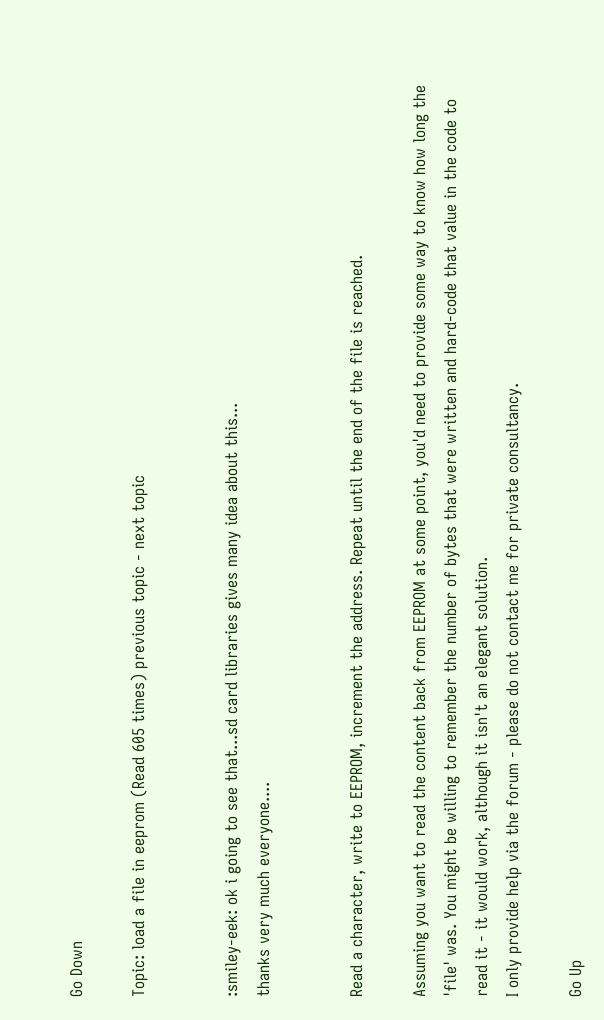Go Down

Topic: load a file in eeprom (Read 605 times) previous topic - next topic


:smiley-eek: ok i going to see that...sd card libraries gives many idea about this...
thanks very much everyone....


Read a character, write to EEPROM, increment the address. Repeat until the end of the file is reached.

Assuming you want to read the content back from EEPROM at some point, you'd need to provide some way to know how long the 'file' was. You might be willing to remember the number of bytes that were written and hard-code that value in the code to read it - it would work, although it isn't an elegant solution.
I only provide help via the forum - please do not contact me for private consultancy.

Go Up